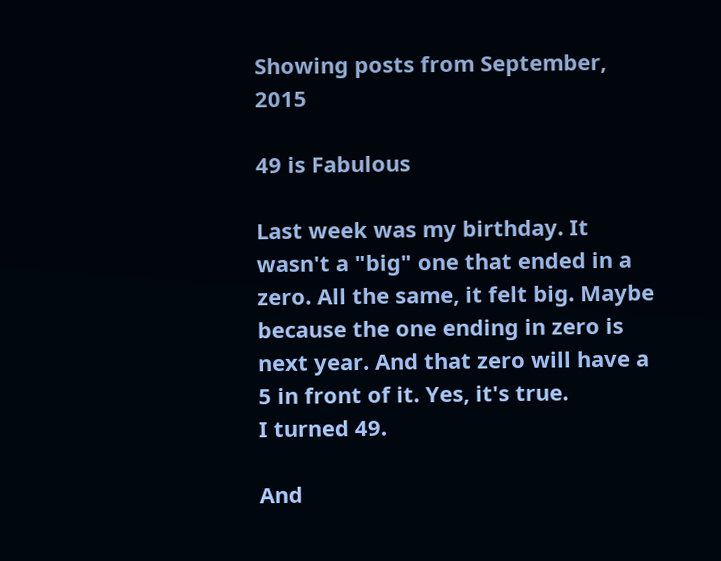Showing posts from September, 2015

49 is Fabulous

Last week was my birthday. It wasn't a "big" one that ended in a zero. All the same, it felt big. Maybe because the one ending in zero is next year. And that zero will have a 5 in front of it. Yes, it's true.
I turned 49.

And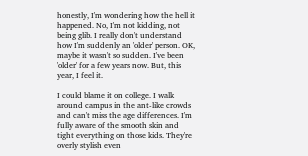honestly, I'm wondering how the hell it happened. No, I'm not kidding, not being glib. I really don't understand how I'm suddenly an 'older' person. OK, maybe it wasn't so sudden. I've been 'older' for a few years now. But, this year, I feel it.

I could blame it on college. I walk around campus in the ant-like crowds and can't miss the age differences. I'm fully aware of the smooth skin and tight everything on those kids. They're overly stylish even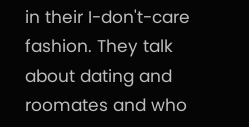in their I-don't-care fashion. They talk about dating and roomates and who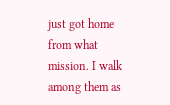just got home from what mission. I walk among them as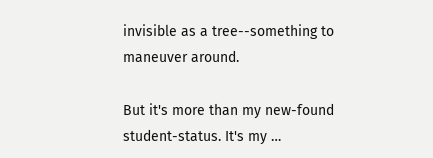invisible as a tree--something to maneuver around.

But it's more than my new-found student-status. It's my …